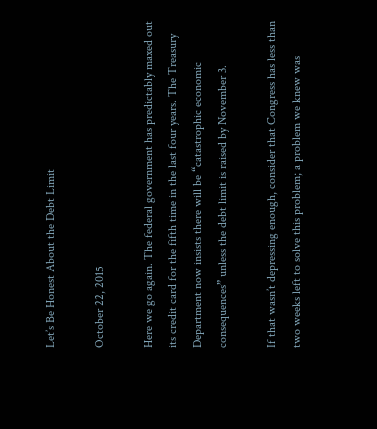Let’s Be Honest About the Debt Limit

October 22, 2015

Here we go again. The federal government has predictably maxed out its credit card for the fifth time in the last four years. The Treasury Department now insists there will be “catastrophic economic consequences” unless the debt limit is raised by November 3.

If that wasn’t depressing enough, consider that Congress has less than two weeks left to solve this problem; a problem we knew was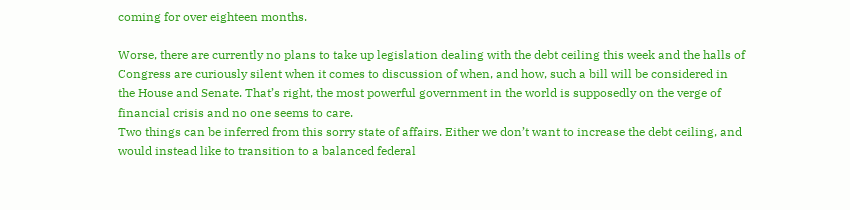coming for over eighteen months.

Worse, there are currently no plans to take up legislation dealing with the debt ceiling this week and the halls of Congress are curiously silent when it comes to discussion of when, and how, such a bill will be considered in the House and Senate. That’s right, the most powerful government in the world is supposedly on the verge of financial crisis and no one seems to care.
Two things can be inferred from this sorry state of affairs. Either we don’t want to increase the debt ceiling, and would instead like to transition to a balanced federal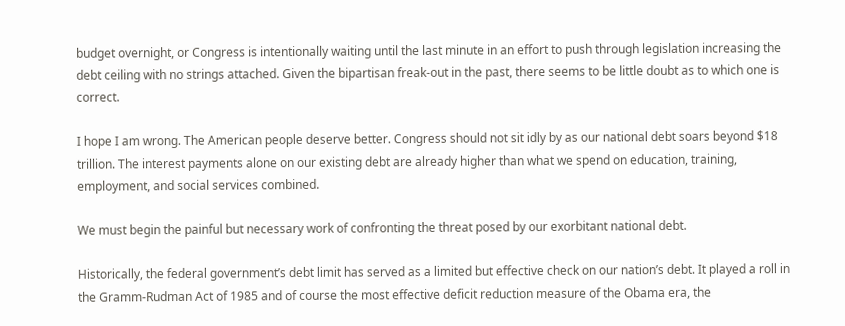budget overnight, or Congress is intentionally waiting until the last minute in an effort to push through legislation increasing the debt ceiling with no strings attached. Given the bipartisan freak-out in the past, there seems to be little doubt as to which one is correct.

I hope I am wrong. The American people deserve better. Congress should not sit idly by as our national debt soars beyond $18 trillion. The interest payments alone on our existing debt are already higher than what we spend on education, training, employment, and social services combined.

We must begin the painful but necessary work of confronting the threat posed by our exorbitant national debt.

Historically, the federal government’s debt limit has served as a limited but effective check on our nation’s debt. It played a roll in the Gramm-Rudman Act of 1985 and of course the most effective deficit reduction measure of the Obama era, the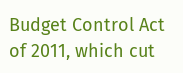Budget Control Act of 2011, which cut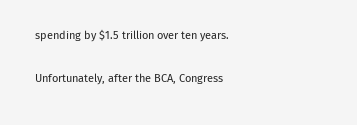spending by $1.5 trillion over ten years.

Unfortunately, after the BCA, Congress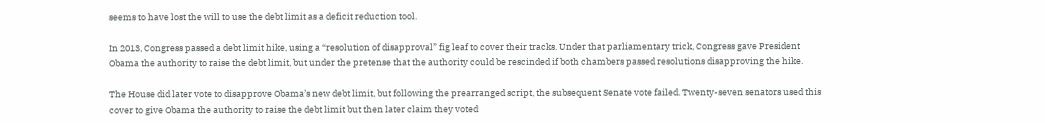seems to have lost the will to use the debt limit as a deficit reduction tool.

In 2013, Congress passed a debt limit hike, using a “resolution of disapproval” fig leaf to cover their tracks. Under that parliamentary trick, Congress gave President Obama the authority to raise the debt limit, but under the pretense that the authority could be rescinded if both chambers passed resolutions disapproving the hike.

The House did later vote to disapprove Obama’s new debt limit, but following the prearranged script, the subsequent Senate vote failed. Twenty-seven senators used this cover to give Obama the authority to raise the debt limit but then later claim they voted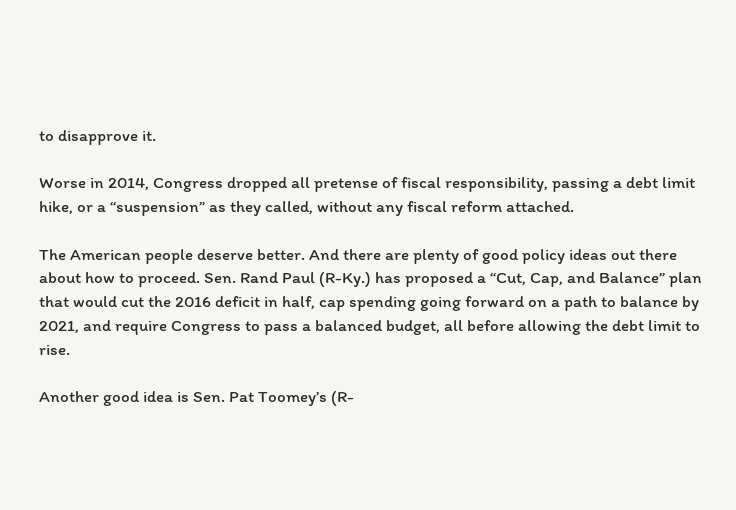to disapprove it.

Worse in 2014, Congress dropped all pretense of fiscal responsibility, passing a debt limit hike, or a “suspension” as they called, without any fiscal reform attached.

The American people deserve better. And there are plenty of good policy ideas out there about how to proceed. Sen. Rand Paul (R-Ky.) has proposed a “Cut, Cap, and Balance” plan that would cut the 2016 deficit in half, cap spending going forward on a path to balance by 2021, and require Congress to pass a balanced budget, all before allowing the debt limit to rise.

Another good idea is Sen. Pat Toomey’s (R-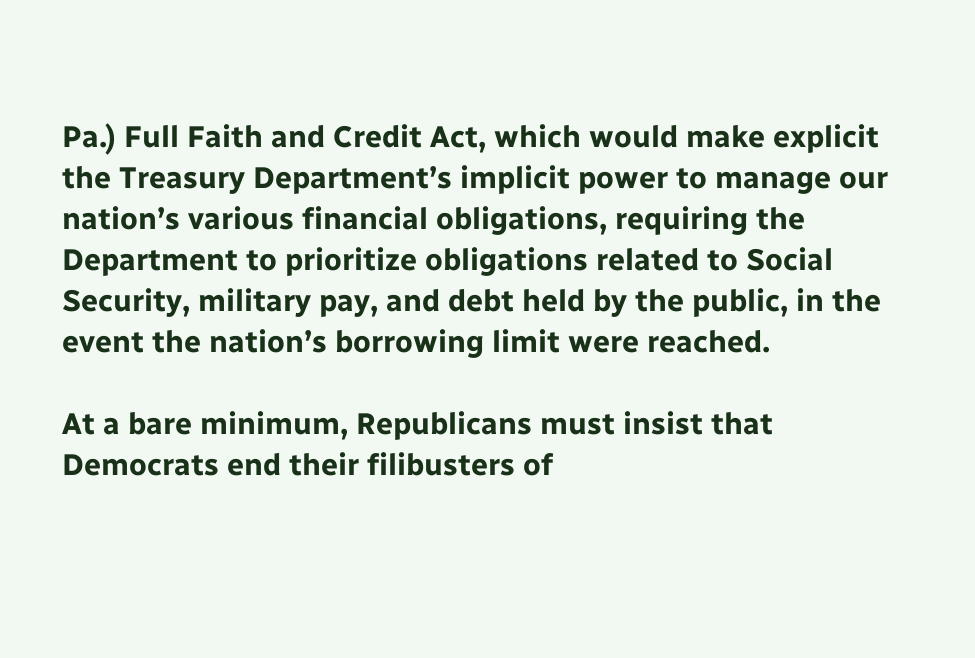Pa.) Full Faith and Credit Act, which would make explicit the Treasury Department’s implicit power to manage our nation’s various financial obligations, requiring the Department to prioritize obligations related to Social Security, military pay, and debt held by the public, in the event the nation’s borrowing limit were reached.

At a bare minimum, Republicans must insist that Democrats end their filibusters of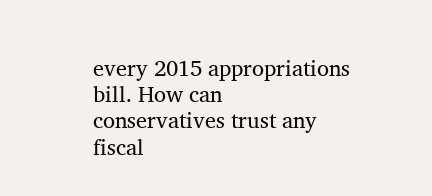every 2015 appropriations bill. How can conservatives trust any fiscal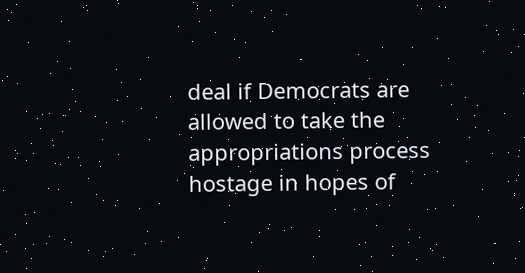deal if Democrats are allowed to take the appropriations process hostage in hopes of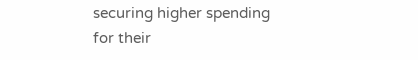securing higher spending for their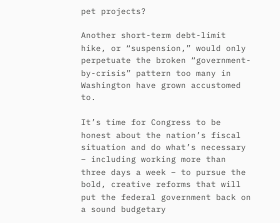pet projects?

Another short-term debt-limit hike, or “suspension,” would only perpetuate the broken “government-by-crisis” pattern too many in Washington have grown accustomed to.

It’s time for Congress to be honest about the nation’s fiscal situation and do what’s necessary – including working more than three days a week – to pursue the bold, creative reforms that will put the federal government back on a sound budgetary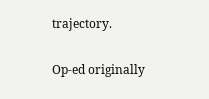trajectory.

Op-ed originally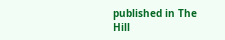published in The Hill